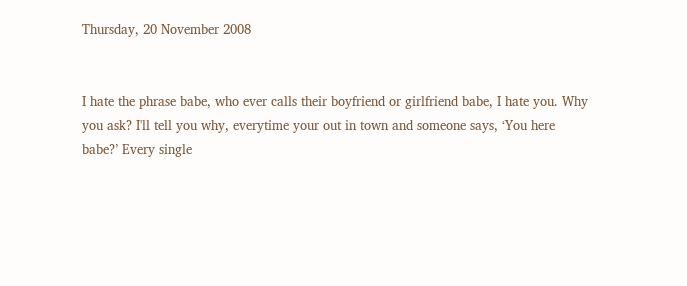Thursday, 20 November 2008


I hate the phrase babe, who ever calls their boyfriend or girlfriend babe, I hate you. Why you ask? I'll tell you why, everytime your out in town and someone says, ‘You here babe?’ Every single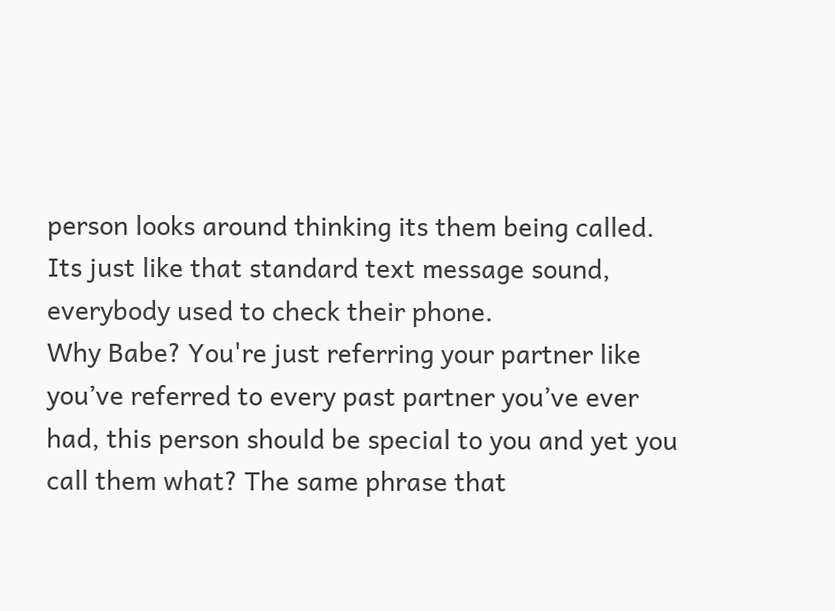person looks around thinking its them being called. Its just like that standard text message sound, everybody used to check their phone.
Why Babe? You're just referring your partner like you’ve referred to every past partner you’ve ever had, this person should be special to you and yet you call them what? The same phrase that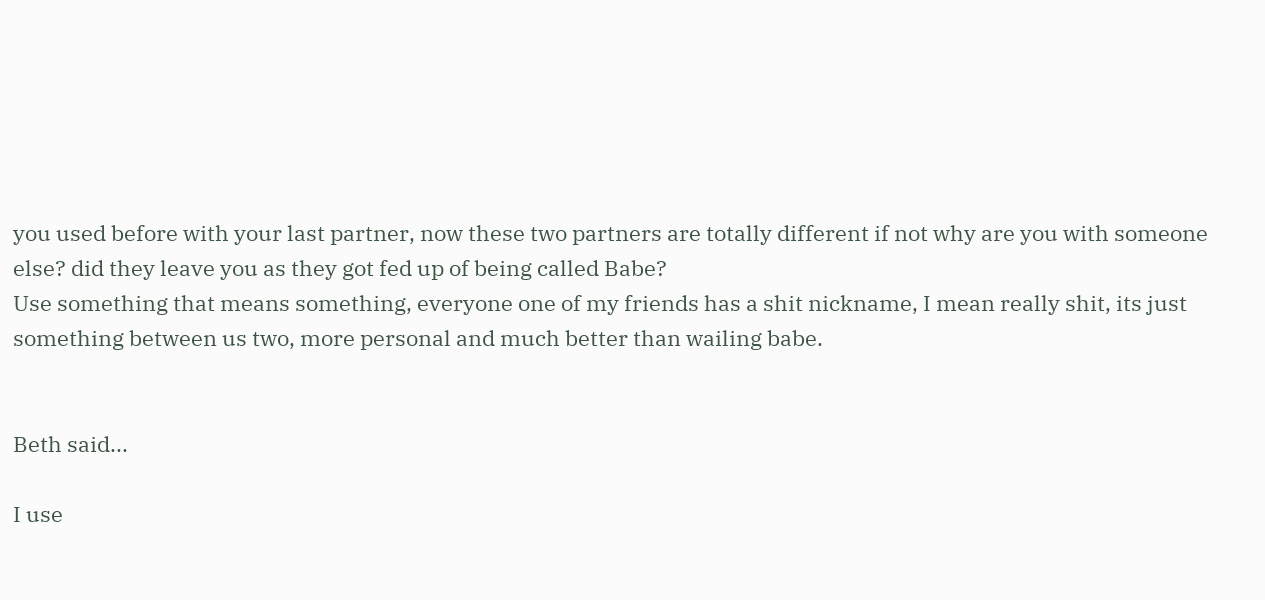you used before with your last partner, now these two partners are totally different if not why are you with someone else? did they leave you as they got fed up of being called Babe?
Use something that means something, everyone one of my friends has a shit nickname, I mean really shit, its just something between us two, more personal and much better than wailing babe.


Beth said...

I use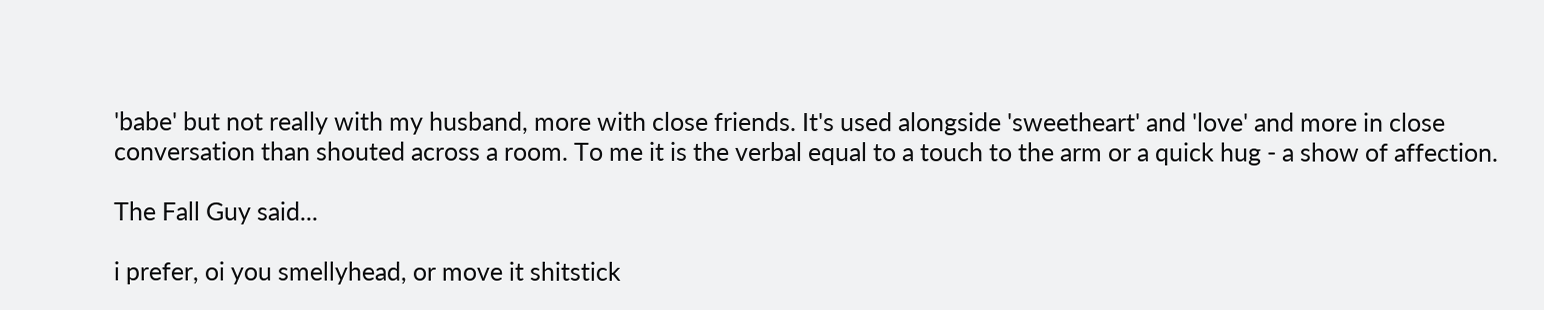'babe' but not really with my husband, more with close friends. It's used alongside 'sweetheart' and 'love' and more in close conversation than shouted across a room. To me it is the verbal equal to a touch to the arm or a quick hug - a show of affection.

The Fall Guy said...

i prefer, oi you smellyhead, or move it shitstick